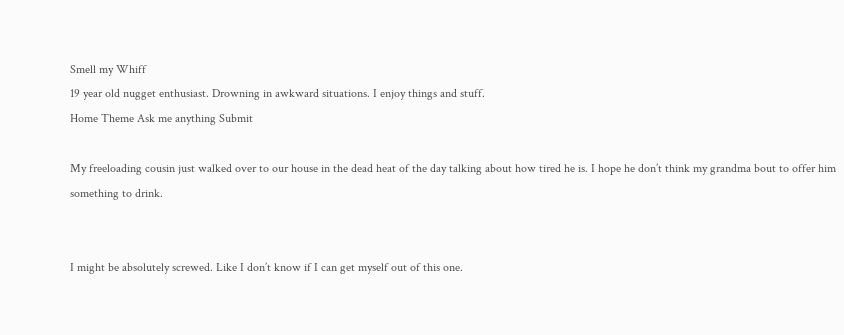Smell my Whiff
19 year old nugget enthusiast. Drowning in awkward situations. I enjoy things and stuff.
Home Theme Ask me anything Submit

My freeloading cousin just walked over to our house in the dead heat of the day talking about how tired he is. I hope he don’t think my grandma bout to offer him something to drink.


I might be absolutely screwed. Like I don’t know if I can get myself out of this one.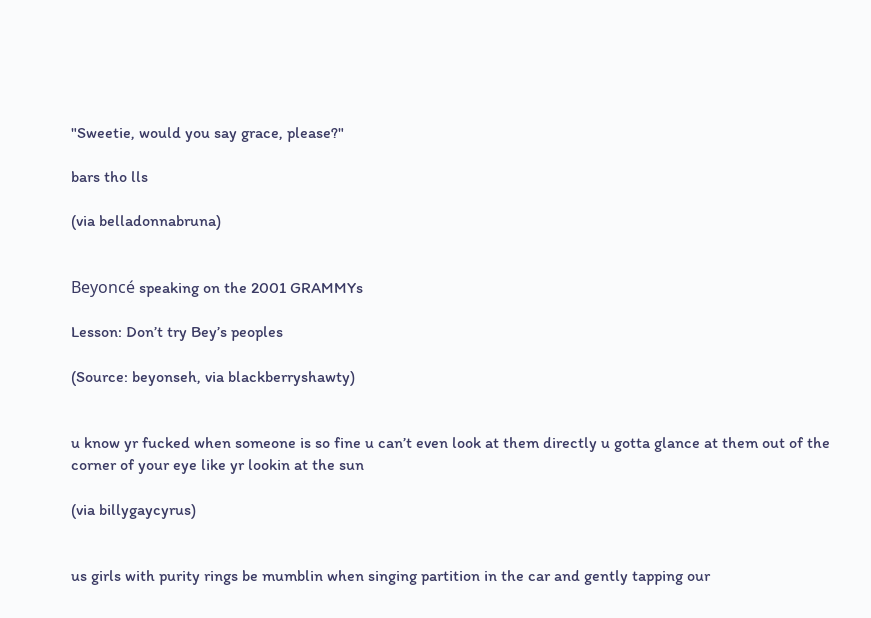"Sweetie, would you say grace, please?"

bars tho lls

(via belladonnabruna)


Beyoncé speaking on the 2001 GRAMMYs

Lesson: Don’t try Bey’s peoples

(Source: beyonseh, via blackberryshawty)


u know yr fucked when someone is so fine u can’t even look at them directly u gotta glance at them out of the corner of your eye like yr lookin at the sun

(via billygaycyrus)


us girls with purity rings be mumblin when singing partition in the car and gently tapping our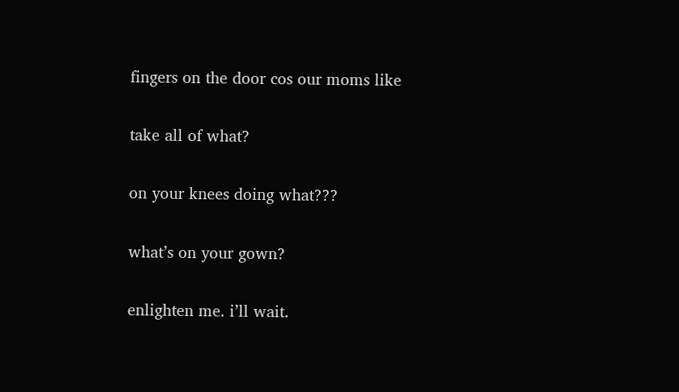fingers on the door cos our moms like

take all of what?

on your knees doing what???

what’s on your gown?

enlighten me. i’ll wait.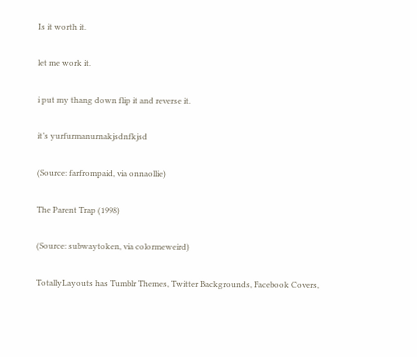Is it worth it.

let me work it.

i put my thang down flip it and reverse it.

it’s yurfurmanurnakjsdnfkjsd

(Source: farfrompaid, via onnaollie)

The Parent Trap (1998)

(Source: subwaytoken, via colormeweird)

TotallyLayouts has Tumblr Themes, Twitter Backgrounds, Facebook Covers,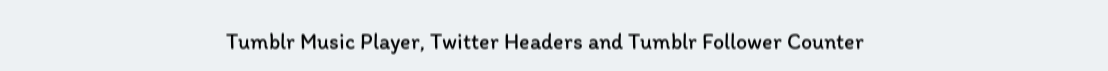Tumblr Music Player, Twitter Headers and Tumblr Follower Counter